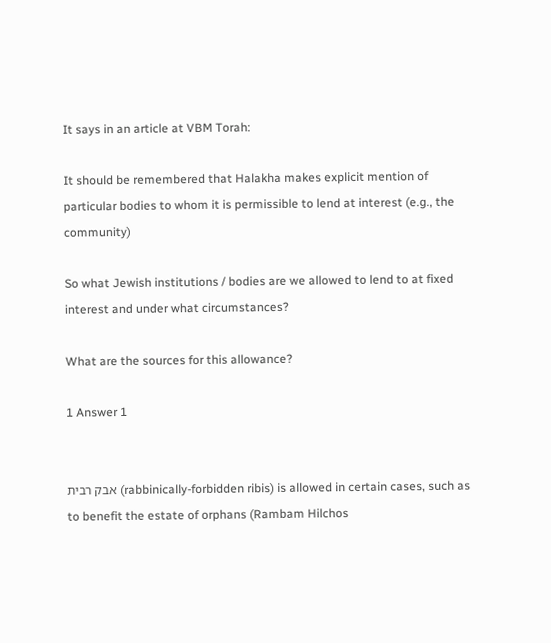It says in an article at VBM Torah:

It should be remembered that Halakha makes explicit mention of particular bodies to whom it is permissible to lend at interest (e.g., the community)

So what Jewish institutions / bodies are we allowed to lend to at fixed interest and under what circumstances?

What are the sources for this allowance?

1 Answer 1


אבק רבית (rabbinically-forbidden ribis) is allowed in certain cases, such as to benefit the estate of orphans (Rambam Hilchos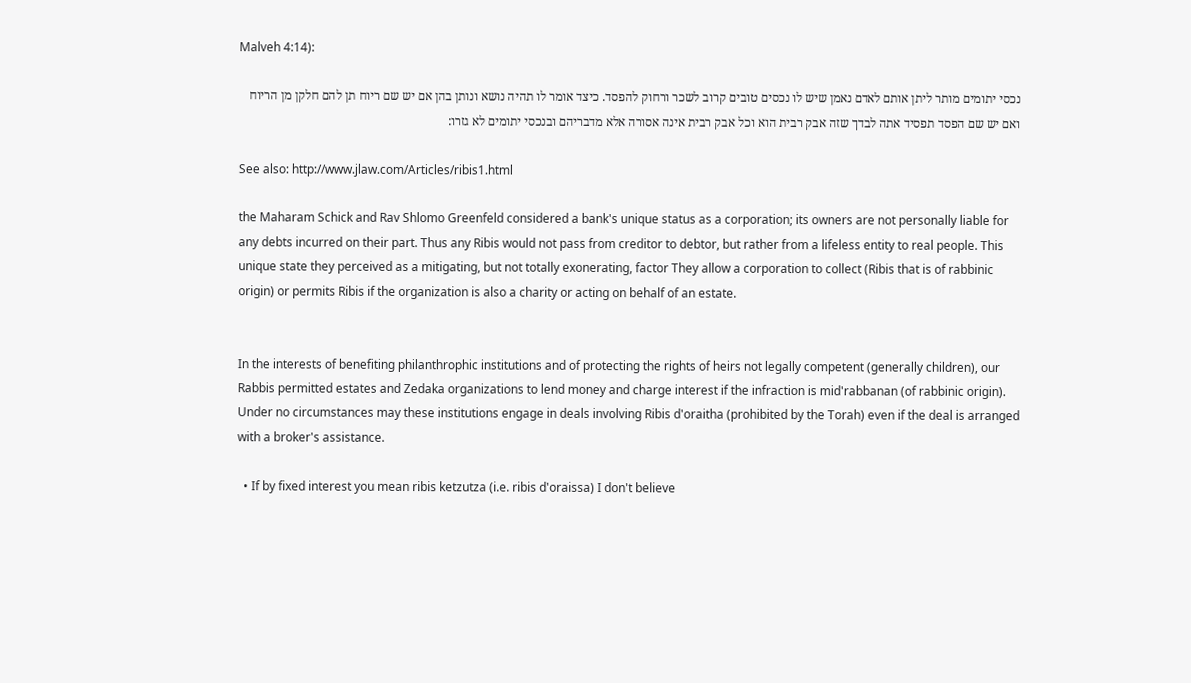Malveh 4:14):

נכסי יתומים מותר ליתן אותם לאדם נאמן שיש לו נכסים טובים קרוב לשכר ורחוק להפסד. כיצד אומר לו תהיה נושא ונותן בהן אם יש שם ריוח תן להם חלקן מן הריוח ואם יש שם הפסד תפסיד אתה לבדך שזה אבק רבית הוא וכל אבק רבית אינה אסורה אלא מדבריהם ובנכסי יתומים לא גזרו:

See also: http://www.jlaw.com/Articles/ribis1.html

the Maharam Schick and Rav Shlomo Greenfeld considered a bank's unique status as a corporation; its owners are not personally liable for any debts incurred on their part. Thus any Ribis would not pass from creditor to debtor, but rather from a lifeless entity to real people. This unique state they perceived as a mitigating, but not totally exonerating, factor They allow a corporation to collect (Ribis that is of rabbinic origin) or permits Ribis if the organization is also a charity or acting on behalf of an estate.


In the interests of benefiting philanthrophic institutions and of protecting the rights of heirs not legally competent (generally children), our Rabbis permitted estates and Zedaka organizations to lend money and charge interest if the infraction is mid'rabbanan (of rabbinic origin). Under no circumstances may these institutions engage in deals involving Ribis d'oraitha (prohibited by the Torah) even if the deal is arranged with a broker's assistance.

  • If by fixed interest you mean ribis ketzutza (i.e. ribis d'oraissa) I don't believe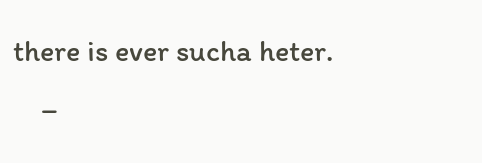there is ever sucha heter.
    –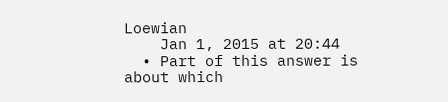Loewian
    Jan 1, 2015 at 20:44
  • Part of this answer is about which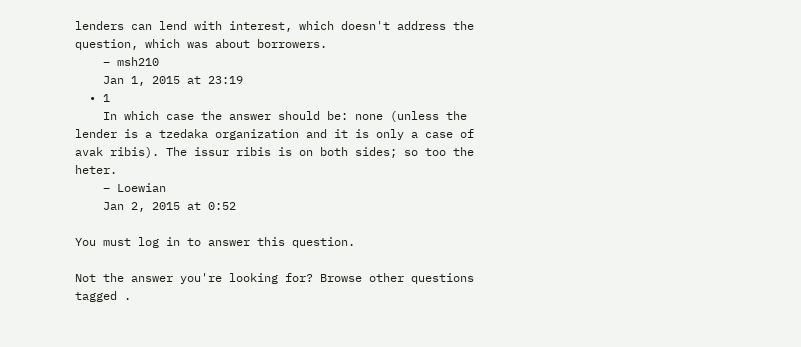lenders can lend with interest, which doesn't address the question, which was about borrowers.
    – msh210
    Jan 1, 2015 at 23:19
  • 1
    In which case the answer should be: none (unless the lender is a tzedaka organization and it is only a case of avak ribis). The issur ribis is on both sides; so too the heter.
    – Loewian
    Jan 2, 2015 at 0:52

You must log in to answer this question.

Not the answer you're looking for? Browse other questions tagged .